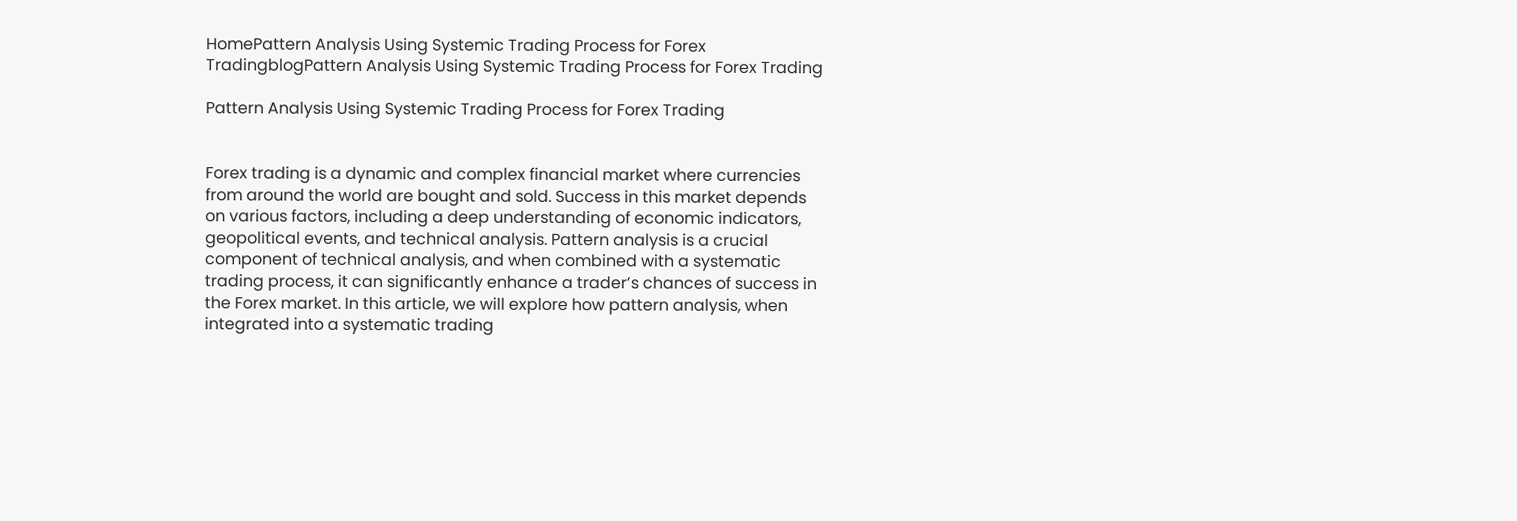HomePattern Analysis Using Systemic Trading Process for Forex TradingblogPattern Analysis Using Systemic Trading Process for Forex Trading

Pattern Analysis Using Systemic Trading Process for Forex Trading


Forex trading is a dynamic and complex financial market where currencies from around the world are bought and sold. Success in this market depends on various factors, including a deep understanding of economic indicators, geopolitical events, and technical analysis. Pattern analysis is a crucial component of technical analysis, and when combined with a systematic trading process, it can significantly enhance a trader’s chances of success in the Forex market. In this article, we will explore how pattern analysis, when integrated into a systematic trading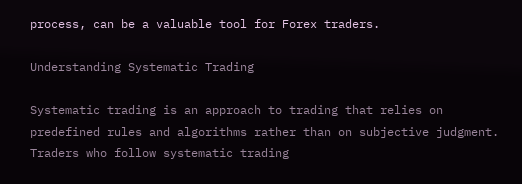process, can be a valuable tool for Forex traders.

Understanding Systematic Trading

Systematic trading is an approach to trading that relies on predefined rules and algorithms rather than on subjective judgment. Traders who follow systematic trading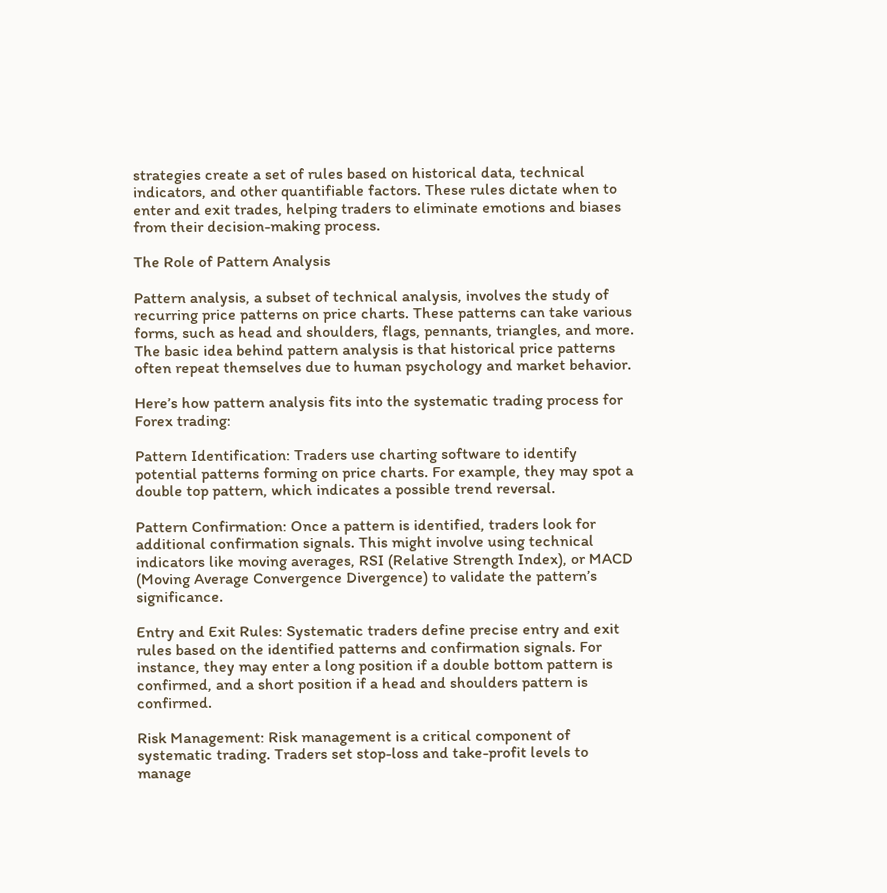strategies create a set of rules based on historical data, technical indicators, and other quantifiable factors. These rules dictate when to enter and exit trades, helping traders to eliminate emotions and biases from their decision-making process.

The Role of Pattern Analysis

Pattern analysis, a subset of technical analysis, involves the study of recurring price patterns on price charts. These patterns can take various forms, such as head and shoulders, flags, pennants, triangles, and more. The basic idea behind pattern analysis is that historical price patterns often repeat themselves due to human psychology and market behavior.

Here’s how pattern analysis fits into the systematic trading process for Forex trading:

Pattern Identification: Traders use charting software to identify potential patterns forming on price charts. For example, they may spot a double top pattern, which indicates a possible trend reversal.

Pattern Confirmation: Once a pattern is identified, traders look for additional confirmation signals. This might involve using technical indicators like moving averages, RSI (Relative Strength Index), or MACD (Moving Average Convergence Divergence) to validate the pattern’s significance.

Entry and Exit Rules: Systematic traders define precise entry and exit rules based on the identified patterns and confirmation signals. For instance, they may enter a long position if a double bottom pattern is confirmed, and a short position if a head and shoulders pattern is confirmed.

Risk Management: Risk management is a critical component of systematic trading. Traders set stop-loss and take-profit levels to manage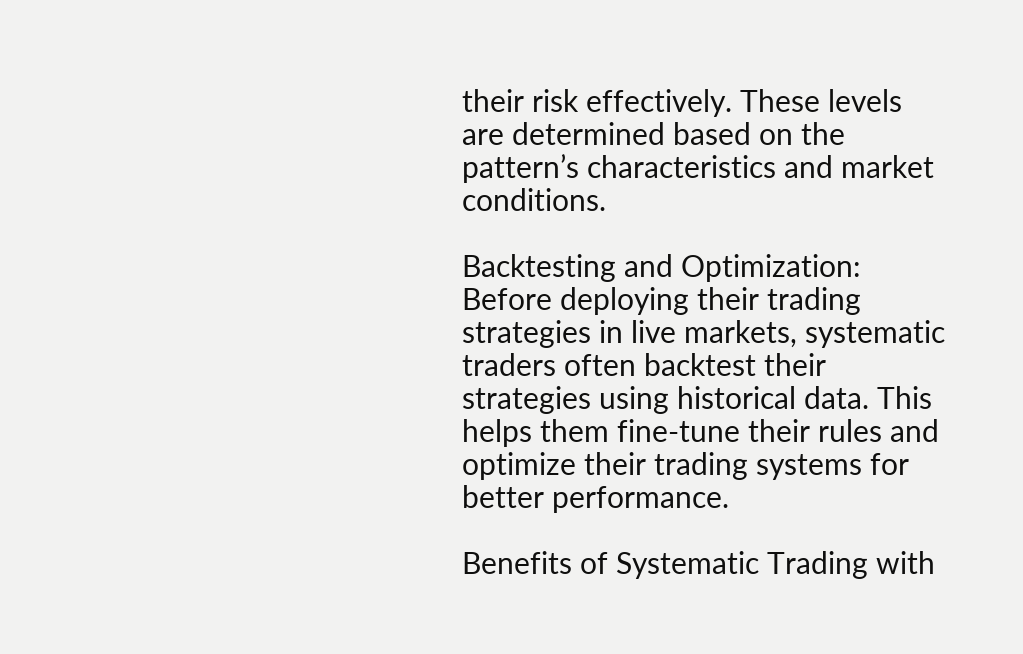their risk effectively. These levels are determined based on the pattern’s characteristics and market conditions.

Backtesting and Optimization: Before deploying their trading strategies in live markets, systematic traders often backtest their strategies using historical data. This helps them fine-tune their rules and optimize their trading systems for better performance.

Benefits of Systematic Trading with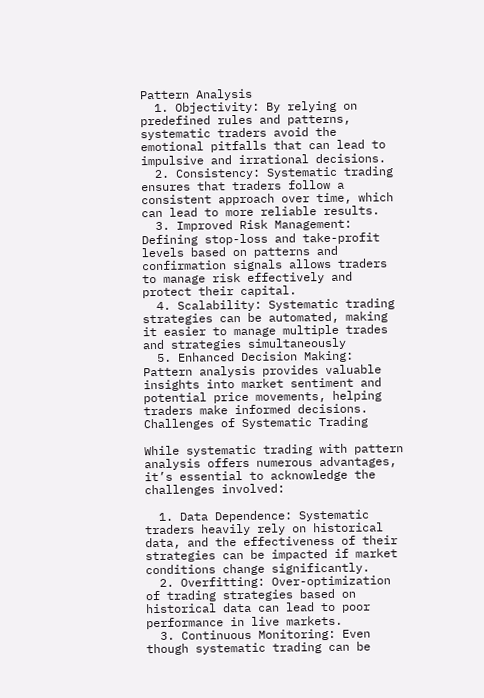Pattern Analysis
  1. Objectivity: By relying on predefined rules and patterns, systematic traders avoid the emotional pitfalls that can lead to impulsive and irrational decisions.
  2. Consistency: Systematic trading ensures that traders follow a consistent approach over time, which can lead to more reliable results.
  3. Improved Risk Management: Defining stop-loss and take-profit levels based on patterns and confirmation signals allows traders to manage risk effectively and protect their capital.
  4. Scalability: Systematic trading strategies can be automated, making it easier to manage multiple trades and strategies simultaneously
  5. Enhanced Decision Making: Pattern analysis provides valuable insights into market sentiment and potential price movements, helping traders make informed decisions.
Challenges of Systematic Trading

While systematic trading with pattern analysis offers numerous advantages, it’s essential to acknowledge the challenges involved:

  1. Data Dependence: Systematic traders heavily rely on historical data, and the effectiveness of their strategies can be impacted if market conditions change significantly.
  2. Overfitting: Over-optimization of trading strategies based on historical data can lead to poor performance in live markets.
  3. Continuous Monitoring: Even though systematic trading can be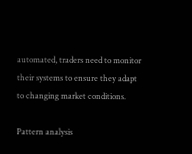automated, traders need to monitor their systems to ensure they adapt to changing market conditions.

Pattern analysis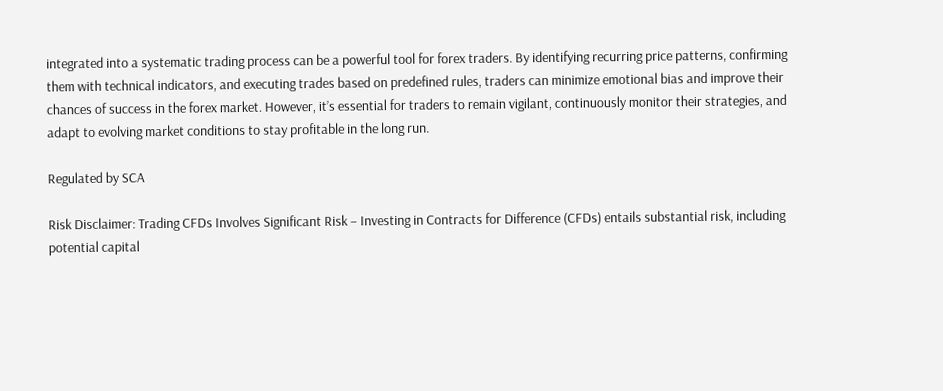integrated into a systematic trading process can be a powerful tool for forex traders. By identifying recurring price patterns, confirming them with technical indicators, and executing trades based on predefined rules, traders can minimize emotional bias and improve their chances of success in the forex market. However, it’s essential for traders to remain vigilant, continuously monitor their strategies, and adapt to evolving market conditions to stay profitable in the long run.

Regulated by SCA

Risk Disclaimer: Trading CFDs Involves Significant Risk – Investing in Contracts for Difference (CFDs) entails substantial risk, including potential capital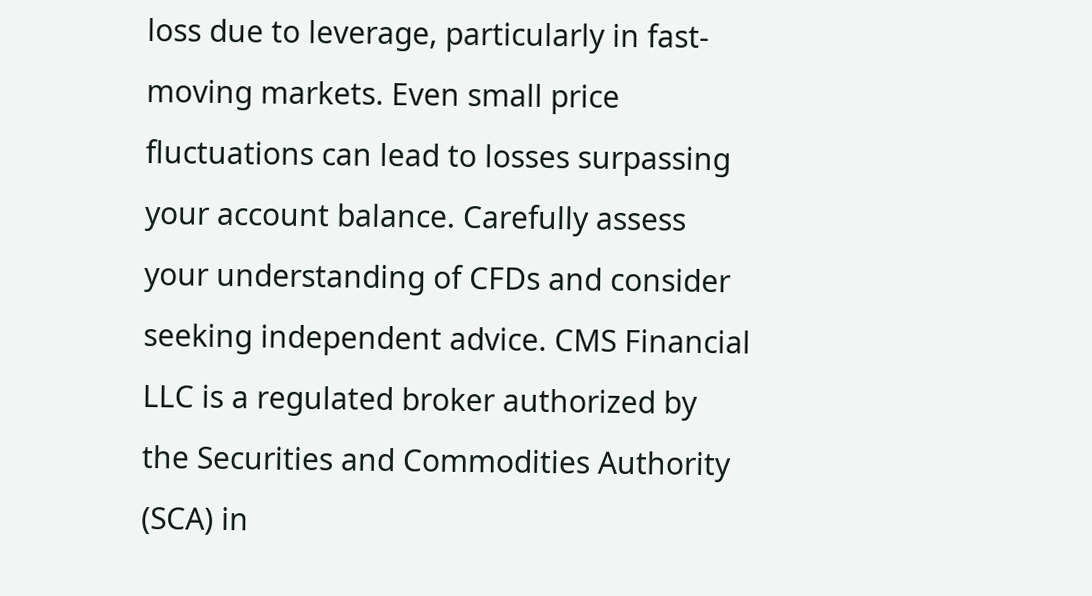loss due to leverage, particularly in fast-moving markets. Even small price fluctuations can lead to losses surpassing your account balance. Carefully assess your understanding of CFDs and consider seeking independent advice. CMS Financial LLC is a regulated broker authorized by the Securities and Commodities Authority (SCA) in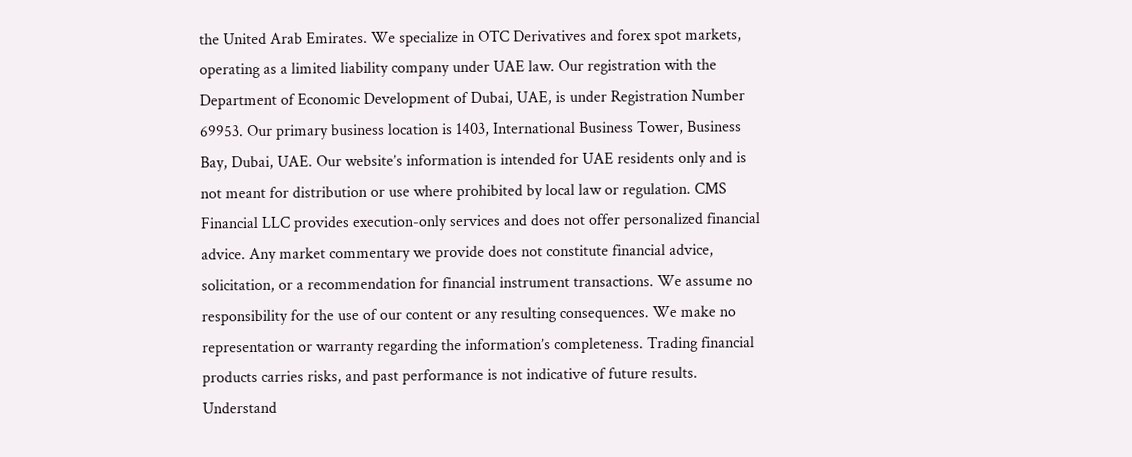the United Arab Emirates. We specialize in OTC Derivatives and forex spot markets, operating as a limited liability company under UAE law. Our registration with the Department of Economic Development of Dubai, UAE, is under Registration Number 69953. Our primary business location is 1403, International Business Tower, Business Bay, Dubai, UAE. Our website’s information is intended for UAE residents only and is not meant for distribution or use where prohibited by local law or regulation. CMS Financial LLC provides execution-only services and does not offer personalized financial advice. Any market commentary we provide does not constitute financial advice, solicitation, or a recommendation for financial instrument transactions. We assume no responsibility for the use of our content or any resulting consequences. We make no representation or warranty regarding the information’s completeness. Trading financial products carries risks, and past performance is not indicative of future results. Understand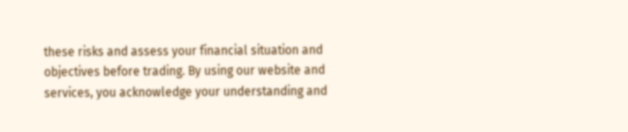these risks and assess your financial situation and objectives before trading. By using our website and services, you acknowledge your understanding and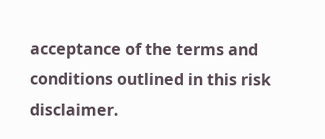acceptance of the terms and conditions outlined in this risk disclaimer.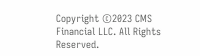Copyright ©2023 CMS Financial LLC. All Rights Reserved.